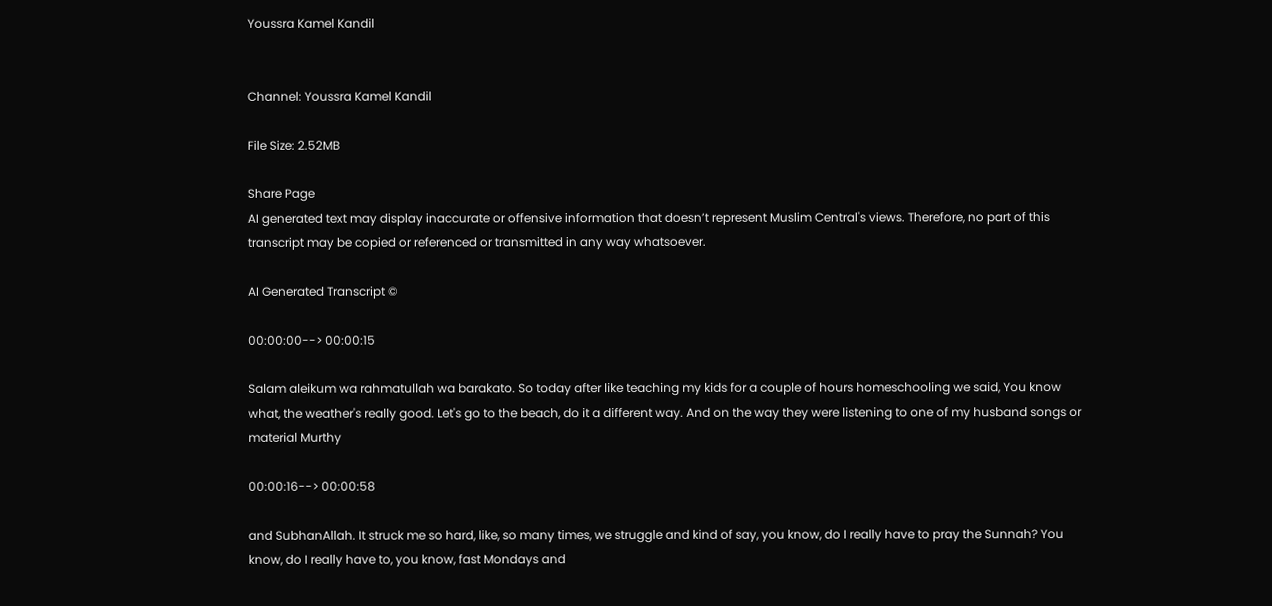Youssra Kamel Kandil


Channel: Youssra Kamel Kandil

File Size: 2.52MB

Share Page
AI generated text may display inaccurate or offensive information that doesn’t represent Muslim Central's views. Therefore, no part of this transcript may be copied or referenced or transmitted in any way whatsoever.

AI Generated Transcript ©

00:00:00--> 00:00:15

Salam aleikum wa rahmatullah wa barakato. So today after like teaching my kids for a couple of hours homeschooling we said, You know what, the weather's really good. Let's go to the beach, do it a different way. And on the way they were listening to one of my husband songs or material Murthy

00:00:16--> 00:00:58

and SubhanAllah. It struck me so hard, like, so many times, we struggle and kind of say, you know, do I really have to pray the Sunnah? You know, do I really have to, you know, fast Mondays and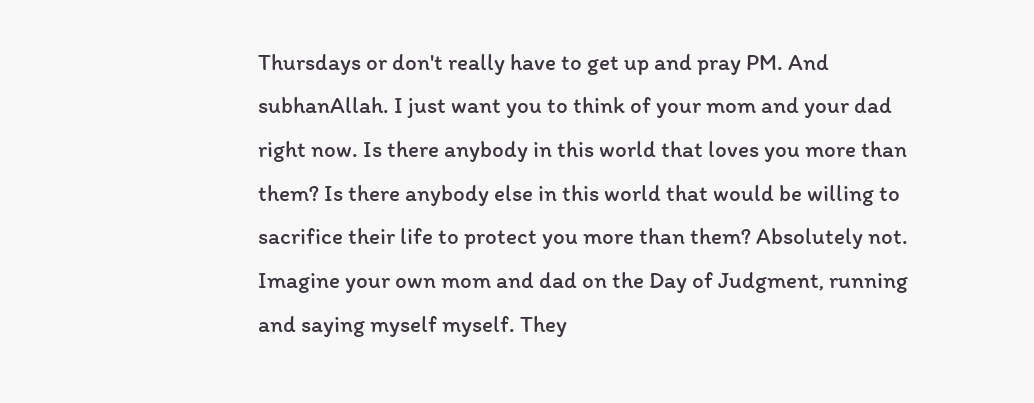Thursdays or don't really have to get up and pray PM. And subhanAllah. I just want you to think of your mom and your dad right now. Is there anybody in this world that loves you more than them? Is there anybody else in this world that would be willing to sacrifice their life to protect you more than them? Absolutely not. Imagine your own mom and dad on the Day of Judgment, running and saying myself myself. They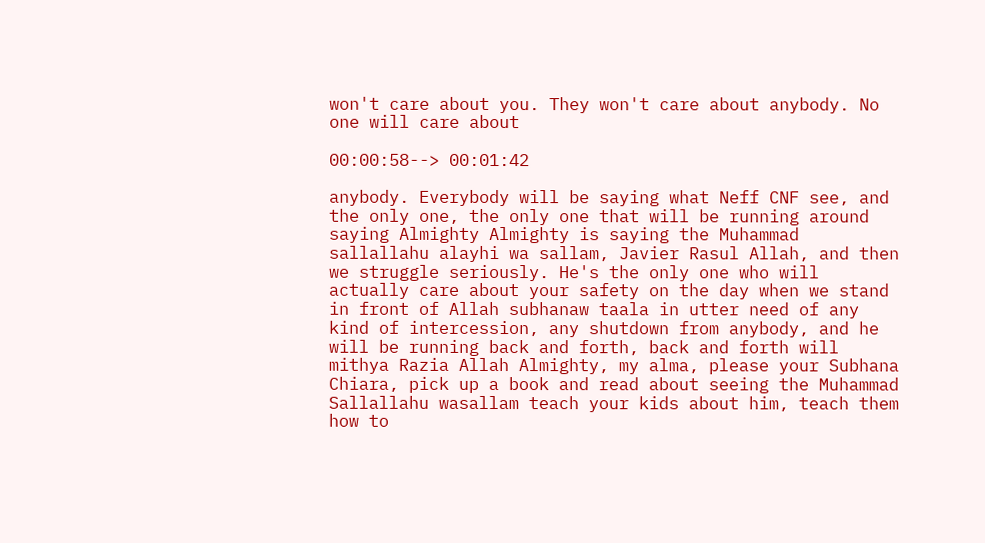won't care about you. They won't care about anybody. No one will care about

00:00:58--> 00:01:42

anybody. Everybody will be saying what Neff CNF see, and the only one, the only one that will be running around saying Almighty Almighty is saying the Muhammad sallallahu alayhi wa sallam, Javier Rasul Allah, and then we struggle seriously. He's the only one who will actually care about your safety on the day when we stand in front of Allah subhanaw taala in utter need of any kind of intercession, any shutdown from anybody, and he will be running back and forth, back and forth will mithya Razia Allah Almighty, my alma, please your Subhana Chiara, pick up a book and read about seeing the Muhammad Sallallahu wasallam teach your kids about him, teach them how to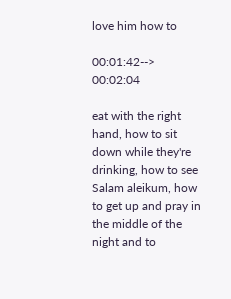love him how to

00:01:42--> 00:02:04

eat with the right hand, how to sit down while they're drinking, how to see Salam aleikum, how to get up and pray in the middle of the night and to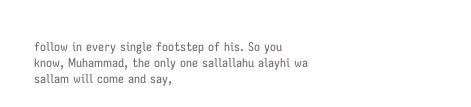follow in every single footstep of his. So you know, Muhammad, the only one sallallahu alayhi wa sallam will come and say,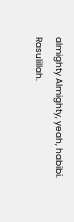almighty Almighty, yeah, habibi. Rasulillah.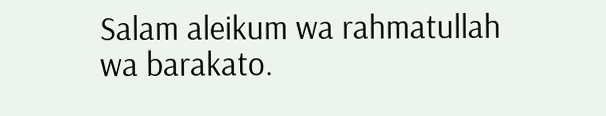Salam aleikum wa rahmatullah wa barakato.